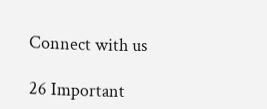Connect with us

26 Important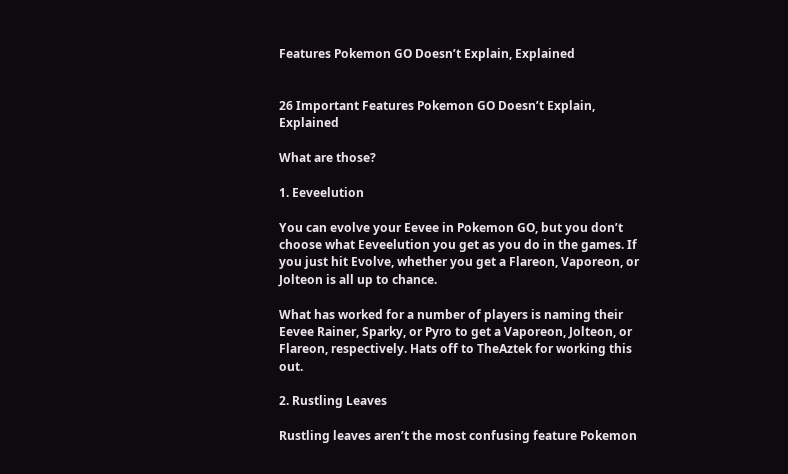Features Pokemon GO Doesn’t Explain, Explained


26 Important Features Pokemon GO Doesn’t Explain, Explained

What are those?

1. Eeveelution

You can evolve your Eevee in Pokemon GO, but you don’t choose what Eeveelution you get as you do in the games. If you just hit Evolve, whether you get a Flareon, Vaporeon, or Jolteon is all up to chance.

What has worked for a number of players is naming their Eevee Rainer, Sparky, or Pyro to get a Vaporeon, Jolteon, or Flareon, respectively. Hats off to TheAztek for working this out.

2. Rustling Leaves

Rustling leaves aren’t the most confusing feature Pokemon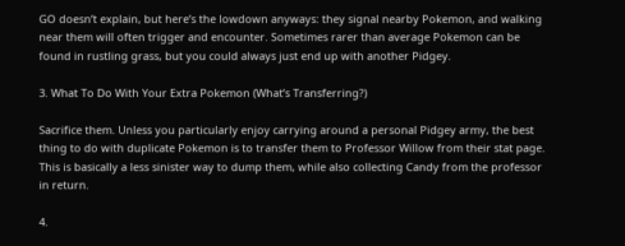GO doesn’t explain, but here’s the lowdown anyways: they signal nearby Pokemon, and walking near them will often trigger and encounter. Sometimes rarer than average Pokemon can be found in rustling grass, but you could always just end up with another Pidgey.

3. What To Do With Your Extra Pokemon (What’s Transferring?)

Sacrifice them. Unless you particularly enjoy carrying around a personal Pidgey army, the best thing to do with duplicate Pokemon is to transfer them to Professor Willow from their stat page. This is basically a less sinister way to dump them, while also collecting Candy from the professor in return.

4.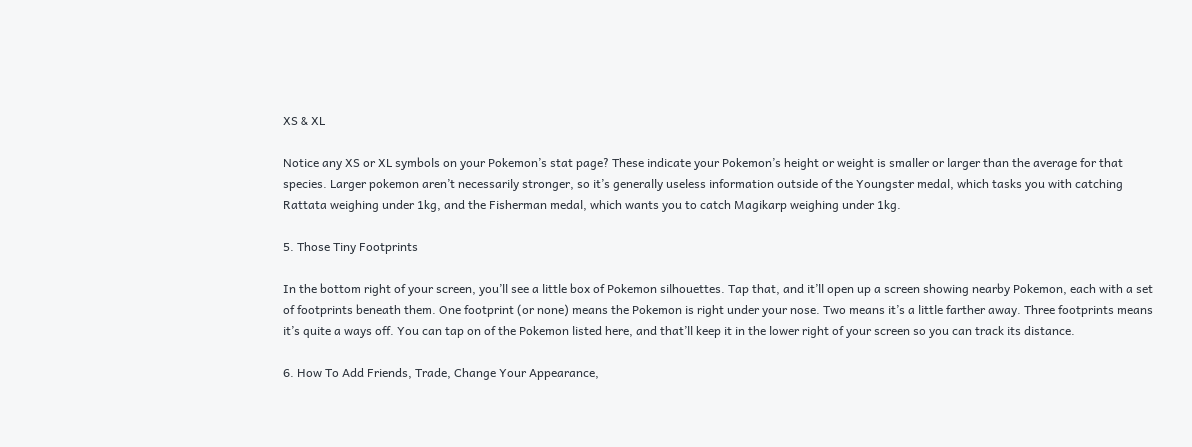XS & XL

Notice any XS or XL symbols on your Pokemon’s stat page? These indicate your Pokemon’s height or weight is smaller or larger than the average for that species. Larger pokemon aren’t necessarily stronger, so it’s generally useless information outside of the Youngster medal, which tasks you with catching Rattata weighing under 1kg, and the Fisherman medal, which wants you to catch Magikarp weighing under 1kg.

5. Those Tiny Footprints

In the bottom right of your screen, you’ll see a little box of Pokemon silhouettes. Tap that, and it’ll open up a screen showing nearby Pokemon, each with a set of footprints beneath them. One footprint (or none) means the Pokemon is right under your nose. Two means it’s a little farther away. Three footprints means it’s quite a ways off. You can tap on of the Pokemon listed here, and that’ll keep it in the lower right of your screen so you can track its distance.

6. How To Add Friends, Trade, Change Your Appearance,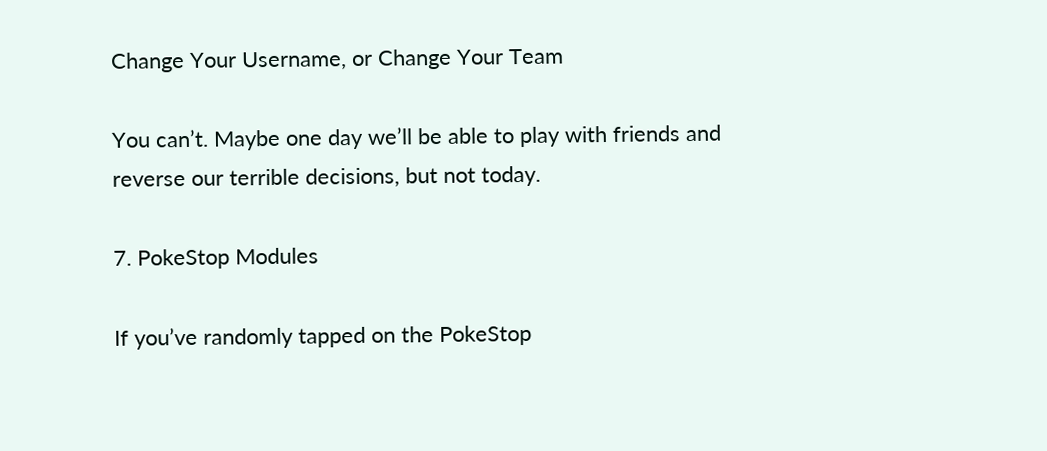Change Your Username, or Change Your Team

You can’t. Maybe one day we’ll be able to play with friends and reverse our terrible decisions, but not today.

7. PokeStop Modules

If you’ve randomly tapped on the PokeStop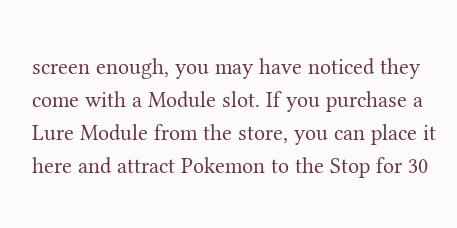screen enough, you may have noticed they come with a Module slot. If you purchase a Lure Module from the store, you can place it here and attract Pokemon to the Stop for 30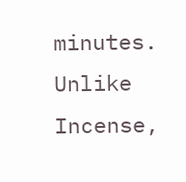minutes. Unlike Incense,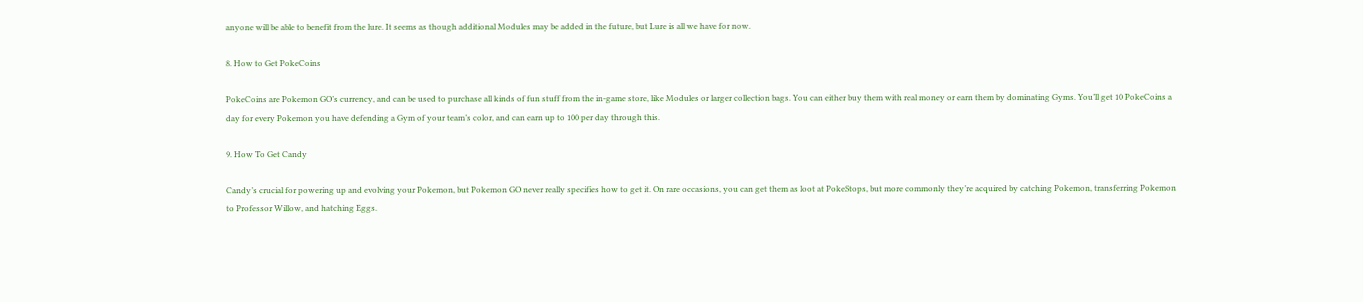anyone will be able to benefit from the lure. It seems as though additional Modules may be added in the future, but Lure is all we have for now.

8. How to Get PokeCoins

PokeCoins are Pokemon GO’s currency, and can be used to purchase all kinds of fun stuff from the in-game store, like Modules or larger collection bags. You can either buy them with real money or earn them by dominating Gyms. You’ll get 10 PokeCoins a day for every Pokemon you have defending a Gym of your team’s color, and can earn up to 100 per day through this.

9. How To Get Candy

Candy’s crucial for powering up and evolving your Pokemon, but Pokemon GO never really specifies how to get it. On rare occasions, you can get them as loot at PokeStops, but more commonly they’re acquired by catching Pokemon, transferring Pokemon to Professor Willow, and hatching Eggs.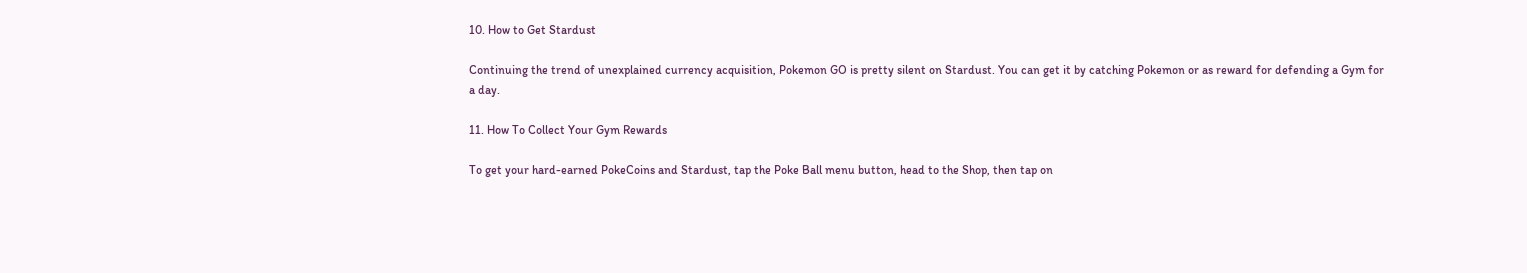10. How to Get Stardust

Continuing the trend of unexplained currency acquisition, Pokemon GO is pretty silent on Stardust. You can get it by catching Pokemon or as reward for defending a Gym for a day.

11. How To Collect Your Gym Rewards

To get your hard-earned PokeCoins and Stardust, tap the Poke Ball menu button, head to the Shop, then tap on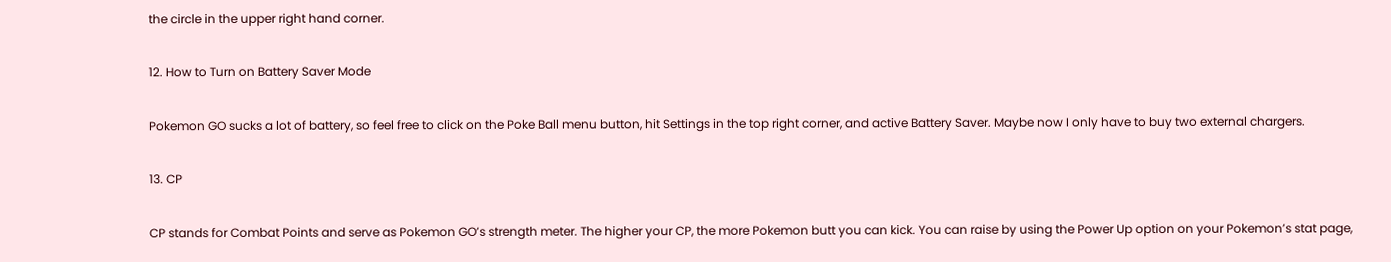the circle in the upper right hand corner.

12. How to Turn on Battery Saver Mode

Pokemon GO sucks a lot of battery, so feel free to click on the Poke Ball menu button, hit Settings in the top right corner, and active Battery Saver. Maybe now I only have to buy two external chargers.

13. CP

CP stands for Combat Points and serve as Pokemon GO’s strength meter. The higher your CP, the more Pokemon butt you can kick. You can raise by using the Power Up option on your Pokemon’s stat page,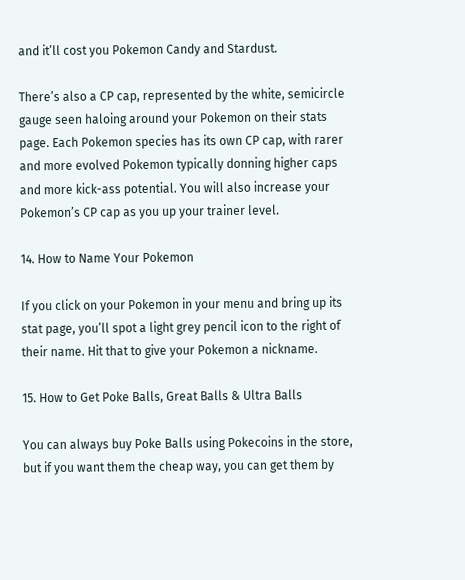and it’ll cost you Pokemon Candy and Stardust.

There’s also a CP cap, represented by the white, semicircle gauge seen haloing around your Pokemon on their stats page. Each Pokemon species has its own CP cap, with rarer and more evolved Pokemon typically donning higher caps and more kick-ass potential. You will also increase your Pokemon’s CP cap as you up your trainer level.

14. How to Name Your Pokemon

If you click on your Pokemon in your menu and bring up its stat page, you’ll spot a light grey pencil icon to the right of their name. Hit that to give your Pokemon a nickname.

15. How to Get Poke Balls, Great Balls & Ultra Balls

You can always buy Poke Balls using Pokecoins in the store, but if you want them the cheap way, you can get them by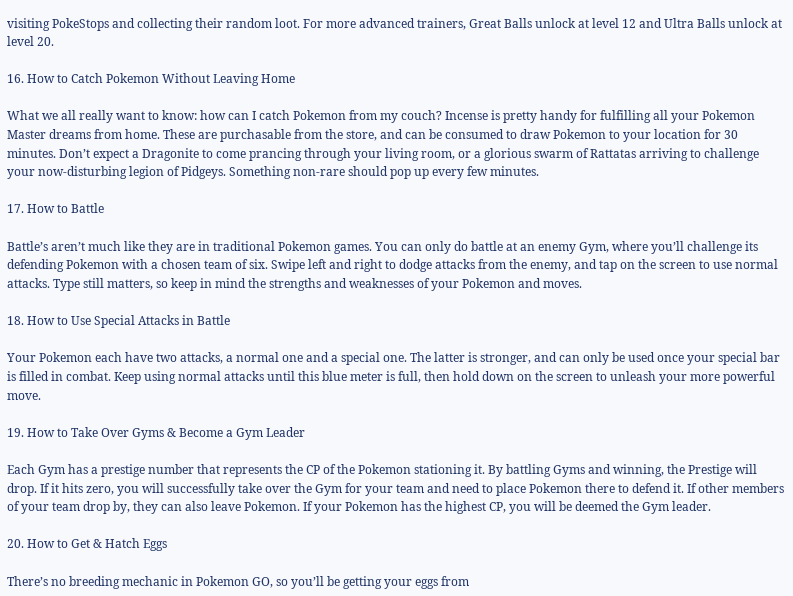visiting PokeStops and collecting their random loot. For more advanced trainers, Great Balls unlock at level 12 and Ultra Balls unlock at level 20.

16. How to Catch Pokemon Without Leaving Home

What we all really want to know: how can I catch Pokemon from my couch? Incense is pretty handy for fulfilling all your Pokemon Master dreams from home. These are purchasable from the store, and can be consumed to draw Pokemon to your location for 30 minutes. Don’t expect a Dragonite to come prancing through your living room, or a glorious swarm of Rattatas arriving to challenge your now-disturbing legion of Pidgeys. Something non-rare should pop up every few minutes.

17. How to Battle

Battle’s aren’t much like they are in traditional Pokemon games. You can only do battle at an enemy Gym, where you’ll challenge its defending Pokemon with a chosen team of six. Swipe left and right to dodge attacks from the enemy, and tap on the screen to use normal attacks. Type still matters, so keep in mind the strengths and weaknesses of your Pokemon and moves.

18. How to Use Special Attacks in Battle

Your Pokemon each have two attacks, a normal one and a special one. The latter is stronger, and can only be used once your special bar is filled in combat. Keep using normal attacks until this blue meter is full, then hold down on the screen to unleash your more powerful move.

19. How to Take Over Gyms & Become a Gym Leader

Each Gym has a prestige number that represents the CP of the Pokemon stationing it. By battling Gyms and winning, the Prestige will drop. If it hits zero, you will successfully take over the Gym for your team and need to place Pokemon there to defend it. If other members of your team drop by, they can also leave Pokemon. If your Pokemon has the highest CP, you will be deemed the Gym leader.

20. How to Get & Hatch Eggs

There’s no breeding mechanic in Pokemon GO, so you’ll be getting your eggs from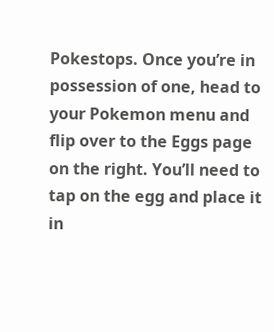Pokestops. Once you’re in possession of one, head to your Pokemon menu and flip over to the Eggs page on the right. You’ll need to tap on the egg and place it in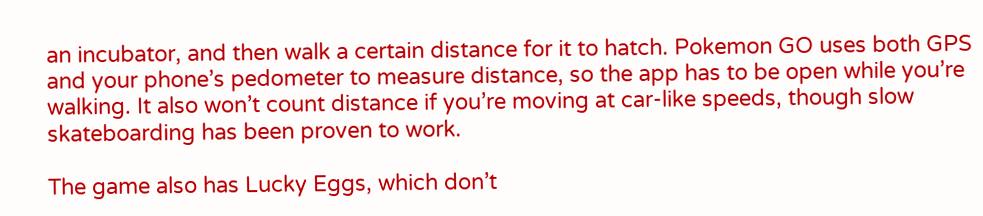an incubator, and then walk a certain distance for it to hatch. Pokemon GO uses both GPS and your phone’s pedometer to measure distance, so the app has to be open while you’re walking. It also won’t count distance if you’re moving at car-like speeds, though slow skateboarding has been proven to work.

The game also has Lucky Eggs, which don’t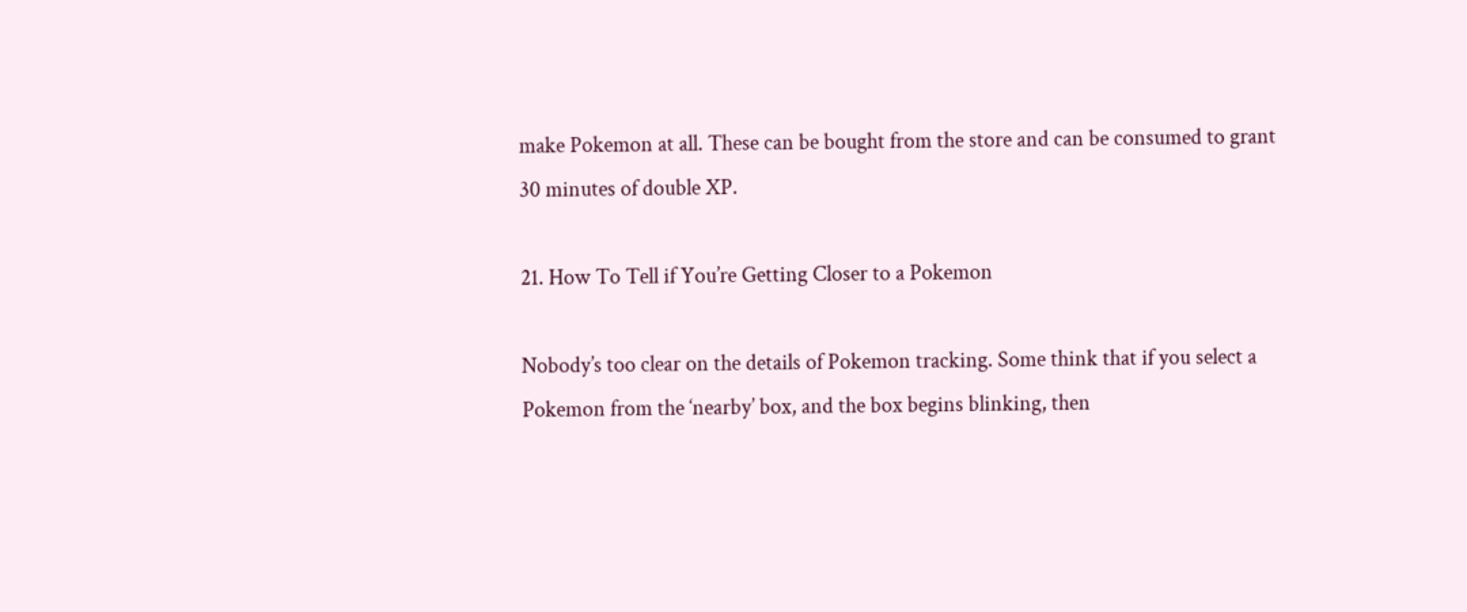make Pokemon at all. These can be bought from the store and can be consumed to grant 30 minutes of double XP.

21. How To Tell if You’re Getting Closer to a Pokemon

Nobody’s too clear on the details of Pokemon tracking. Some think that if you select a Pokemon from the ‘nearby’ box, and the box begins blinking, then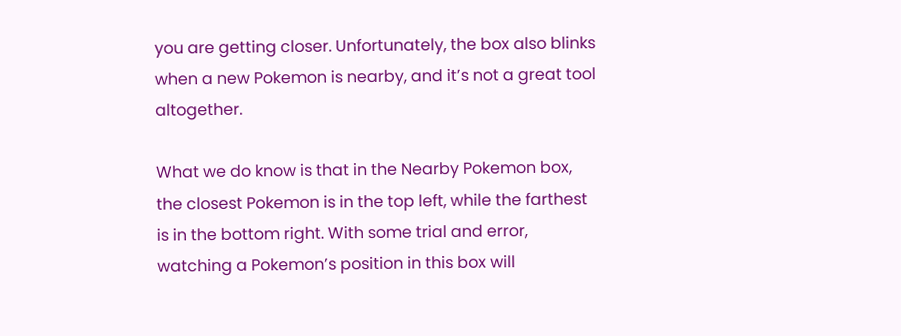you are getting closer. Unfortunately, the box also blinks when a new Pokemon is nearby, and it’s not a great tool altogether.

What we do know is that in the Nearby Pokemon box, the closest Pokemon is in the top left, while the farthest is in the bottom right. With some trial and error, watching a Pokemon’s position in this box will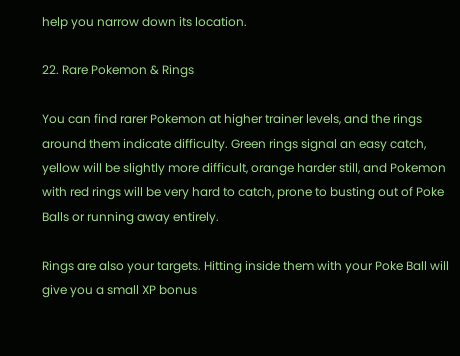help you narrow down its location.

22. Rare Pokemon & Rings

You can find rarer Pokemon at higher trainer levels, and the rings around them indicate difficulty. Green rings signal an easy catch, yellow will be slightly more difficult, orange harder still, and Pokemon with red rings will be very hard to catch, prone to busting out of Poke Balls or running away entirely.

Rings are also your targets. Hitting inside them with your Poke Ball will give you a small XP bonus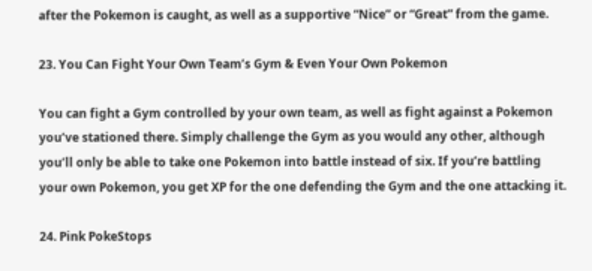after the Pokemon is caught, as well as a supportive “Nice” or “Great” from the game.

23. You Can Fight Your Own Team’s Gym & Even Your Own Pokemon

You can fight a Gym controlled by your own team, as well as fight against a Pokemon you’ve stationed there. Simply challenge the Gym as you would any other, although you’ll only be able to take one Pokemon into battle instead of six. If you’re battling your own Pokemon, you get XP for the one defending the Gym and the one attacking it.

24. Pink PokeStops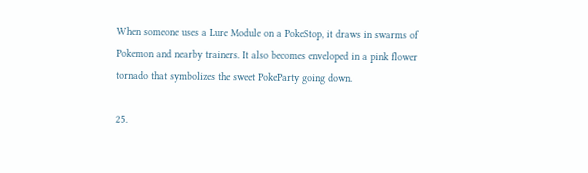When someone uses a Lure Module on a PokeStop, it draws in swarms of Pokemon and nearby trainers. It also becomes enveloped in a pink flower tornado that symbolizes the sweet PokeParty going down.

25.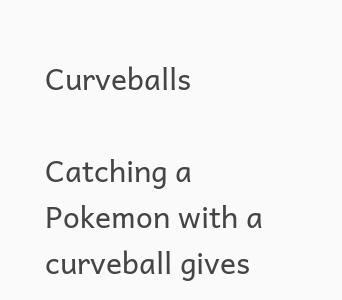Curveballs

Catching a Pokemon with a curveball gives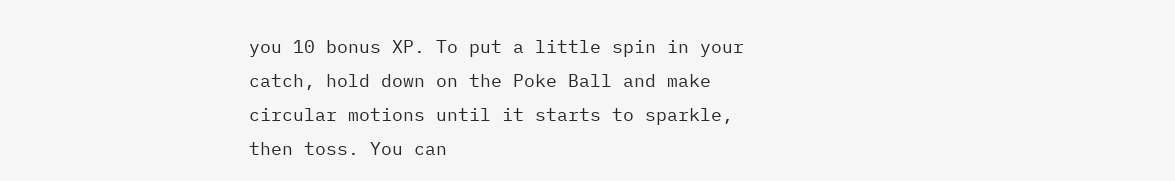you 10 bonus XP. To put a little spin in your catch, hold down on the Poke Ball and make circular motions until it starts to sparkle, then toss. You can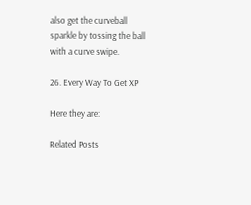also get the curveball sparkle by tossing the ball with a curve swipe.

26. Every Way To Get XP

Here they are:

Related Posts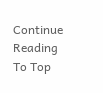Continue Reading
To Top